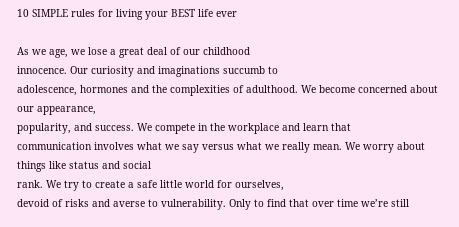10 SIMPLE rules for living your BEST life ever

As we age, we lose a great deal of our childhood
innocence. Our curiosity and imaginations succumb to
adolescence, hormones and the complexities of adulthood. We become concerned about our appearance,
popularity, and success. We compete in the workplace and learn that
communication involves what we say versus what we really mean. We worry about things like status and social
rank. We try to create a safe little world for ourselves,
devoid of risks and averse to vulnerability. Only to find that over time we’re still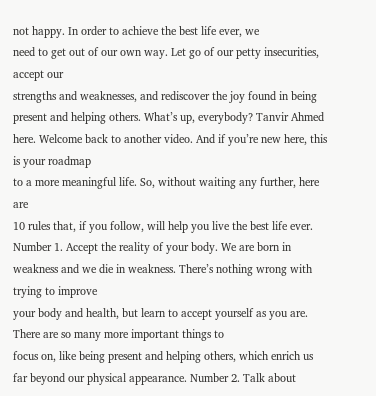not happy. In order to achieve the best life ever, we
need to get out of our own way. Let go of our petty insecurities, accept our
strengths and weaknesses, and rediscover the joy found in being present and helping others. What’s up, everybody? Tanvir Ahmed here. Welcome back to another video. And if you’re new here, this is your roadmap
to a more meaningful life. So, without waiting any further, here are
10 rules that, if you follow, will help you live the best life ever. Number 1. Accept the reality of your body. We are born in weakness and we die in weakness. There’s nothing wrong with trying to improve
your body and health, but learn to accept yourself as you are. There are so many more important things to
focus on, like being present and helping others, which enrich us far beyond our physical appearance. Number 2. Talk about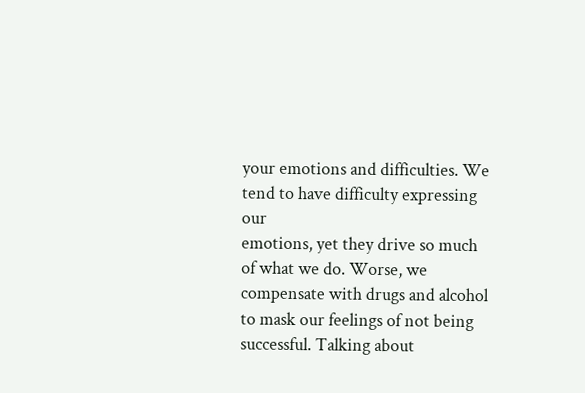your emotions and difficulties. We tend to have difficulty expressing our
emotions, yet they drive so much of what we do. Worse, we compensate with drugs and alcohol
to mask our feelings of not being successful. Talking about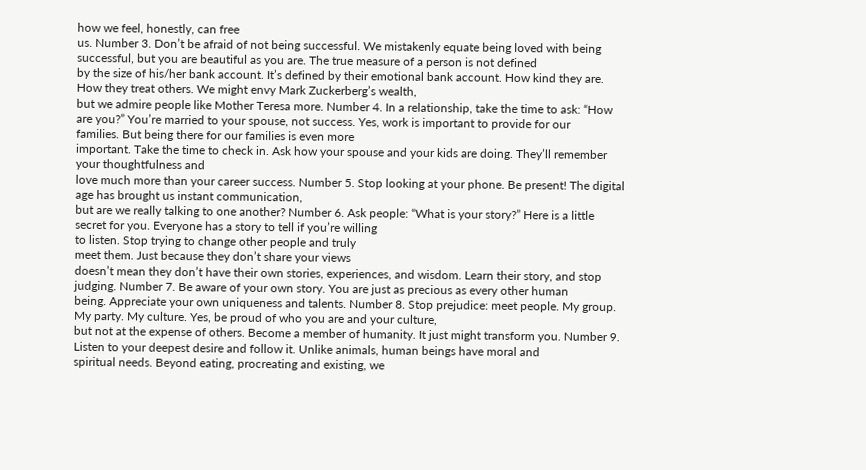how we feel, honestly, can free
us. Number 3. Don’t be afraid of not being successful. We mistakenly equate being loved with being
successful, but you are beautiful as you are. The true measure of a person is not defined
by the size of his/her bank account. It’s defined by their emotional bank account. How kind they are. How they treat others. We might envy Mark Zuckerberg’s wealth,
but we admire people like Mother Teresa more. Number 4. In a relationship, take the time to ask: “How
are you?” You’re married to your spouse, not success. Yes, work is important to provide for our
families. But being there for our families is even more
important. Take the time to check in. Ask how your spouse and your kids are doing. They’ll remember your thoughtfulness and
love much more than your career success. Number 5. Stop looking at your phone. Be present! The digital age has brought us instant communication,
but are we really talking to one another? Number 6. Ask people: “What is your story?” Here is a little secret for you. Everyone has a story to tell if you’re willing
to listen. Stop trying to change other people and truly
meet them. Just because they don’t share your views
doesn’t mean they don’t have their own stories, experiences, and wisdom. Learn their story, and stop judging. Number 7. Be aware of your own story. You are just as precious as every other human
being. Appreciate your own uniqueness and talents. Number 8. Stop prejudice: meet people. My group. My party. My culture. Yes, be proud of who you are and your culture,
but not at the expense of others. Become a member of humanity. It just might transform you. Number 9. Listen to your deepest desire and follow it. Unlike animals, human beings have moral and
spiritual needs. Beyond eating, procreating and existing, we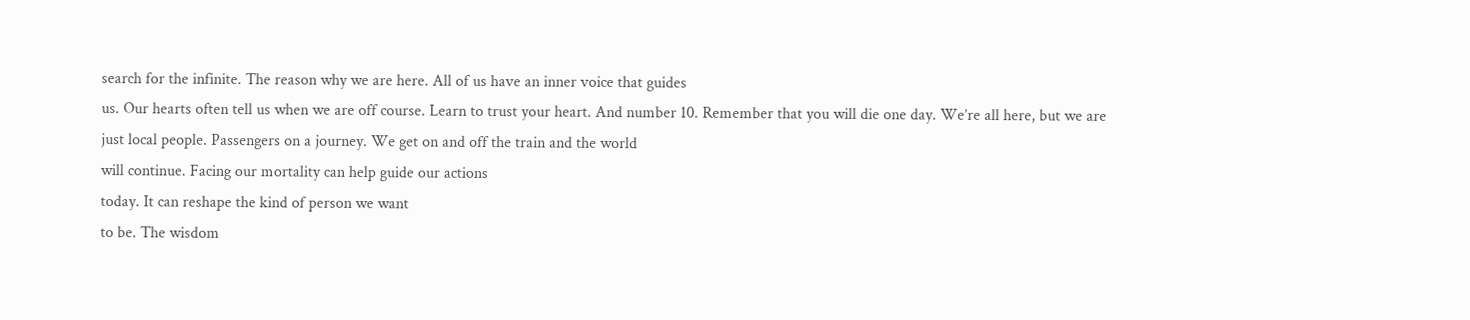search for the infinite. The reason why we are here. All of us have an inner voice that guides
us. Our hearts often tell us when we are off course. Learn to trust your heart. And number 10. Remember that you will die one day. We’re all here, but we are just local people. Passengers on a journey. We get on and off the train and the world
will continue. Facing our mortality can help guide our actions
today. It can reshape the kind of person we want
to be. The wisdom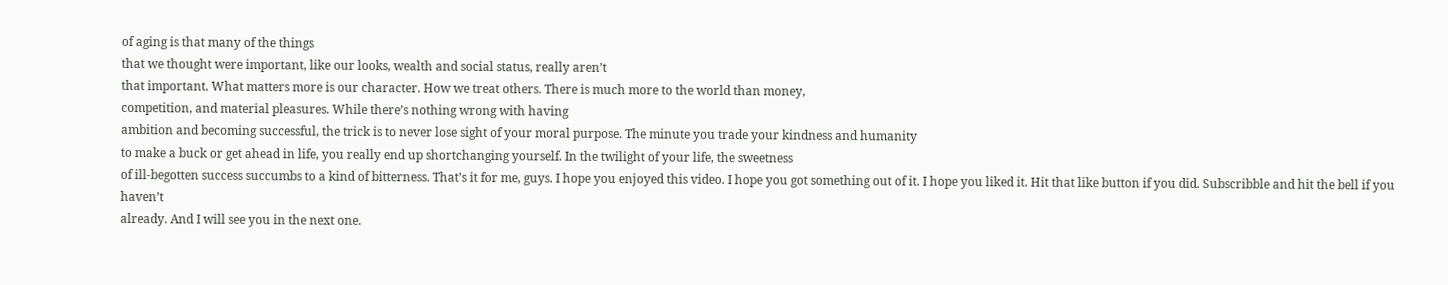of aging is that many of the things
that we thought were important, like our looks, wealth and social status, really aren’t
that important. What matters more is our character. How we treat others. There is much more to the world than money,
competition, and material pleasures. While there’s nothing wrong with having
ambition and becoming successful, the trick is to never lose sight of your moral purpose. The minute you trade your kindness and humanity
to make a buck or get ahead in life, you really end up shortchanging yourself. In the twilight of your life, the sweetness
of ill-begotten success succumbs to a kind of bitterness. That’s it for me, guys. I hope you enjoyed this video. I hope you got something out of it. I hope you liked it. Hit that like button if you did. Subscribble and hit the bell if you haven’t
already. And I will see you in the next one.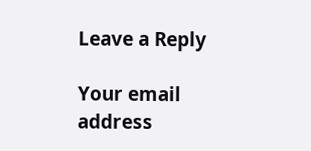Leave a Reply

Your email address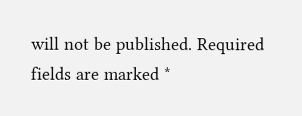will not be published. Required fields are marked *